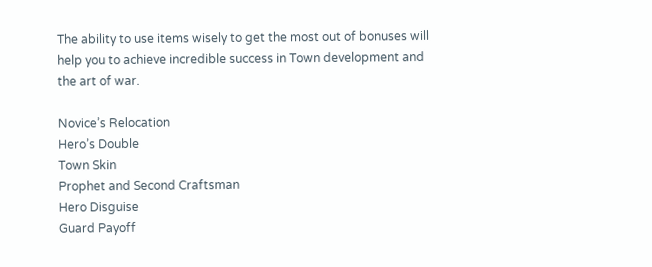The ability to use items wisely to get the most out of bonuses will help you to achieve incredible success in Town development and the art of war.

Novice’s Relocation
Hero’s Double
Town Skin
Prophet and Second Craftsman
Hero Disguise
Guard Payoff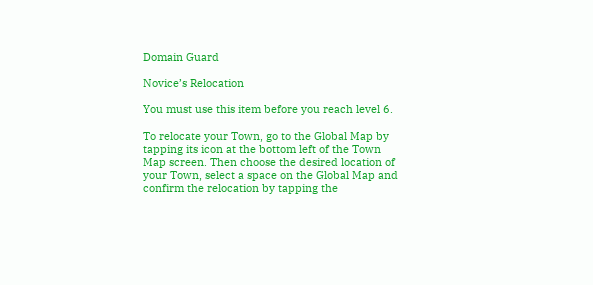Domain Guard

Novice’s Relocation

You must use this item before you reach level 6.

To relocate your Town, go to the Global Map by tapping its icon at the bottom left of the Town Map screen. Then choose the desired location of your Town, select a space on the Global Map and confirm the relocation by tapping the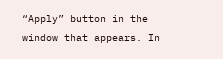“Apply” button in the window that appears. In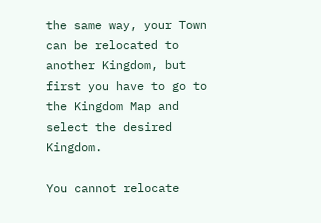the same way, your Town can be relocated to another Kingdom, but first you have to go to the Kingdom Map and select the desired Kingdom.

You cannot relocate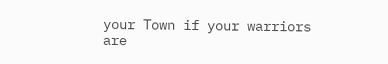your Town if your warriors are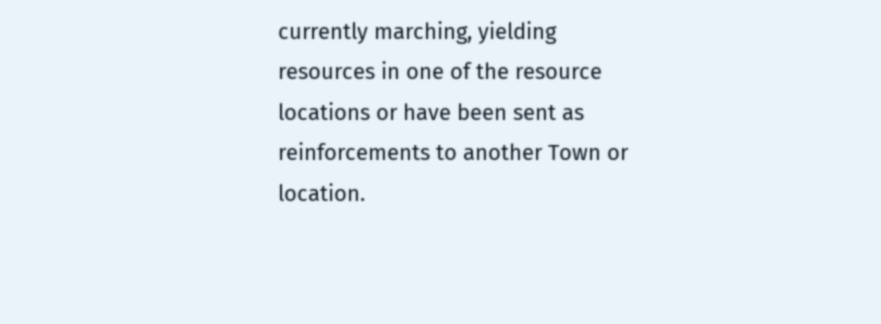currently marching, yielding resources in one of the resource locations or have been sent as reinforcements to another Town or location.